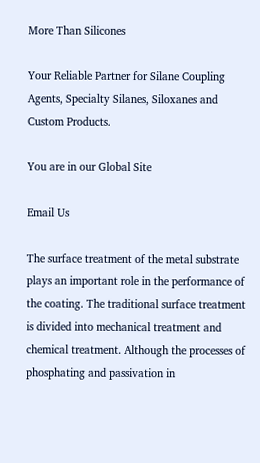More Than Silicones

Your Reliable Partner for Silane Coupling Agents, Specialty Silanes, Siloxanes and Custom Products.

You are in our Global Site

Email Us

The surface treatment of the metal substrate plays an important role in the performance of the coating. The traditional surface treatment is divided into mechanical treatment and chemical treatment. Although the processes of phosphating and passivation in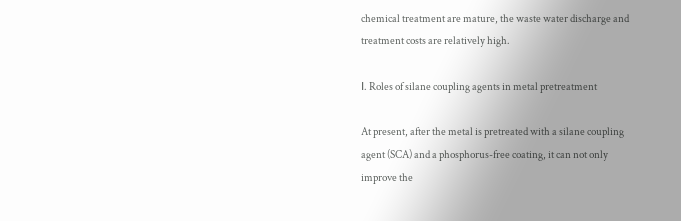chemical treatment are mature, the waste water discharge and treatment costs are relatively high.

Ⅰ. Roles of silane coupling agents in metal pretreatment

At present, after the metal is pretreated with a silane coupling agent (SCA) and a phosphorus-free coating, it can not only improve the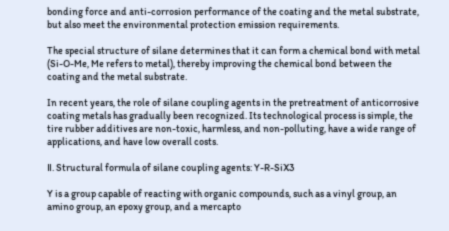bonding force and anti-corrosion performance of the coating and the metal substrate, but also meet the environmental protection emission requirements.

The special structure of silane determines that it can form a chemical bond with metal (Si-O-Me, Me refers to metal), thereby improving the chemical bond between the coating and the metal substrate.

In recent years, the role of silane coupling agents in the pretreatment of anticorrosive coating metals has gradually been recognized. Its technological process is simple, the tire rubber additives are non-toxic, harmless, and non-polluting, have a wide range of applications, and have low overall costs.

Ⅱ. Structural formula of silane coupling agents: Y-R-SiX3

Y is a group capable of reacting with organic compounds, such as a vinyl group, an amino group, an epoxy group, and a mercapto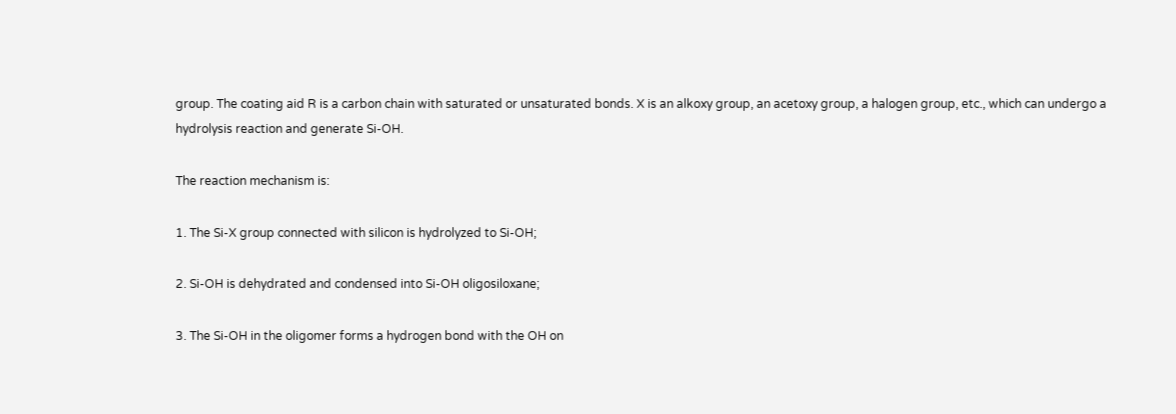group. The coating aid R is a carbon chain with saturated or unsaturated bonds. X is an alkoxy group, an acetoxy group, a halogen group, etc., which can undergo a hydrolysis reaction and generate Si-OH.

The reaction mechanism is:

1. The Si-X group connected with silicon is hydrolyzed to Si-OH;

2. Si-OH is dehydrated and condensed into Si-OH oligosiloxane;

3. The Si-OH in the oligomer forms a hydrogen bond with the OH on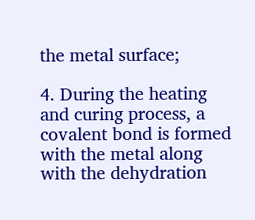the metal surface;

4. During the heating and curing process, a covalent bond is formed with the metal along with the dehydration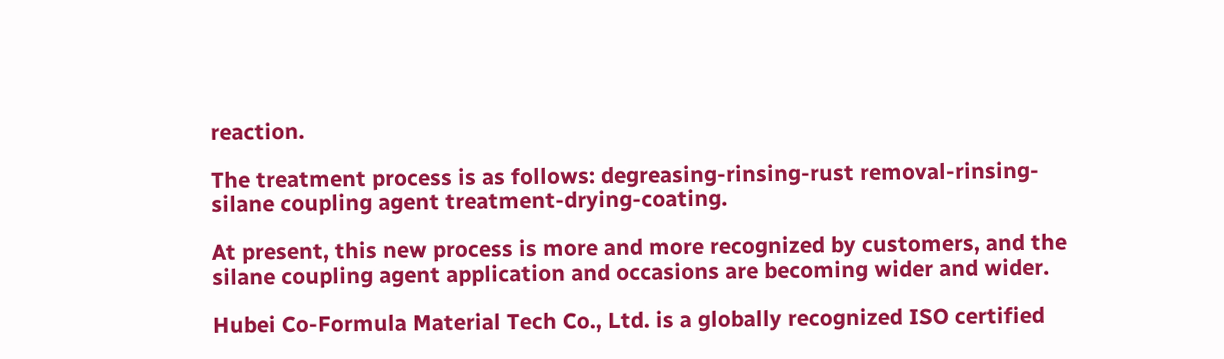reaction.

The treatment process is as follows: degreasing-rinsing-rust removal-rinsing-silane coupling agent treatment-drying-coating.

At present, this new process is more and more recognized by customers, and the silane coupling agent application and occasions are becoming wider and wider.

Hubei Co-Formula Material Tech Co., Ltd. is a globally recognized ISO certified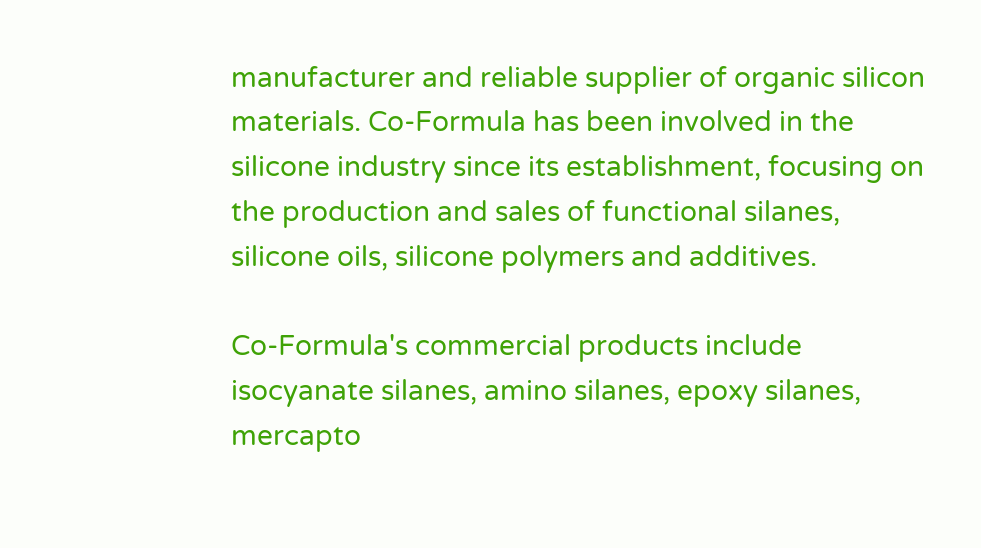manufacturer and reliable supplier of organic silicon materials. Co-Formula has been involved in the silicone industry since its establishment, focusing on the production and sales of functional silanes, silicone oils, silicone polymers and additives.

Co-Formula's commercial products include isocyanate silanes, amino silanes, epoxy silanes, mercapto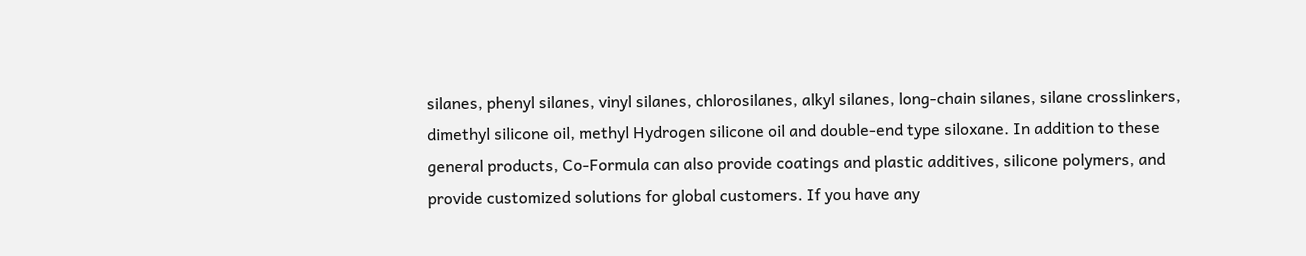silanes, phenyl silanes, vinyl silanes, chlorosilanes, alkyl silanes, long-chain silanes, silane crosslinkers, dimethyl silicone oil, methyl Hydrogen silicone oil and double-end type siloxane. In addition to these general products, Co-Formula can also provide coatings and plastic additives, silicone polymers, and provide customized solutions for global customers. If you have any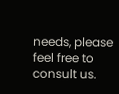needs, please feel free to consult us.